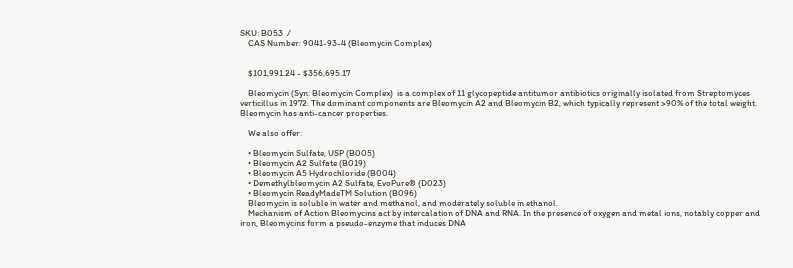SKU: B053  /
    CAS Number: 9041-93-4 (Bleomycin Complex)


    $101,991.24 - $356,695.17

    Bleomycin (Syn: Bleomycin Complex)  is a complex of 11 glycopeptide antitumor antibiotics originally isolated from Streptomyces verticillus in 1972. The dominant components are Bleomycin A2 and Bleomycin B2, which typically represent >90% of the total weight. Bleomycin has anti-cancer properties.

    We also offer:

    • Bleomycin Sulfate, USP (B005)
    • Bleomycin A2 Sulfate (B019)
    • Bleomycin A5 Hydrochloride (B004)
    • Demethylbleomycin A2 Sulfate, EvoPure® (D023)
    • Bleomycin ReadyMadeTM Solution (B096)
    Bleomycin is soluble in water and methanol, and moderately soluble in ethanol.
    Mechanism of Action Bleomycins act by intercalation of DNA and RNA. In the presence of oxygen and metal ions, notably copper and iron, Bleomycins form a pseudo-enzyme that induces DNA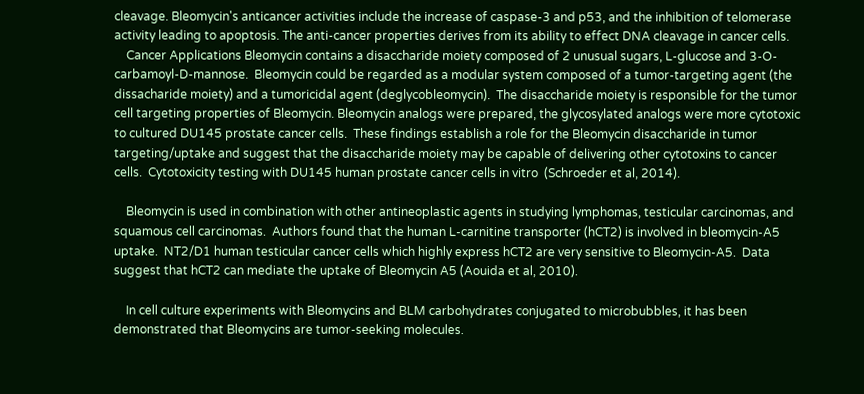cleavage. Bleomycin's anticancer activities include the increase of caspase-3 and p53, and the inhibition of telomerase activity leading to apoptosis. The anti-cancer properties derives from its ability to effect DNA cleavage in cancer cells.
    Cancer Applications Bleomycin contains a disaccharide moiety composed of 2 unusual sugars, L-glucose and 3-O-carbamoyl-D-mannose.  Bleomycin could be regarded as a modular system composed of a tumor-targeting agent (the dissacharide moiety) and a tumoricidal agent (deglycobleomycin).  The disaccharide moiety is responsible for the tumor cell targeting properties of Bleomycin. Bleomycin analogs were prepared, the glycosylated analogs were more cytotoxic to cultured DU145 prostate cancer cells.  These findings establish a role for the Bleomycin disaccharide in tumor targeting/uptake and suggest that the disaccharide moiety may be capable of delivering other cytotoxins to cancer cells.  Cytotoxicity testing with DU145 human prostate cancer cells in vitro  (Schroeder et al, 2014).

    Bleomycin is used in combination with other antineoplastic agents in studying lymphomas, testicular carcinomas, and squamous cell carcinomas.  Authors found that the human L-carnitine transporter (hCT2) is involved in bleomycin-A5 uptake.  NT2/D1 human testicular cancer cells which highly express hCT2 are very sensitive to Bleomycin-A5.  Data suggest that hCT2 can mediate the uptake of Bleomycin A5 (Aouida et al, 2010).

    In cell culture experiments with Bleomycins and BLM carbohydrates conjugated to microbubbles, it has been demonstrated that Bleomycins are tumor-seeking molecules.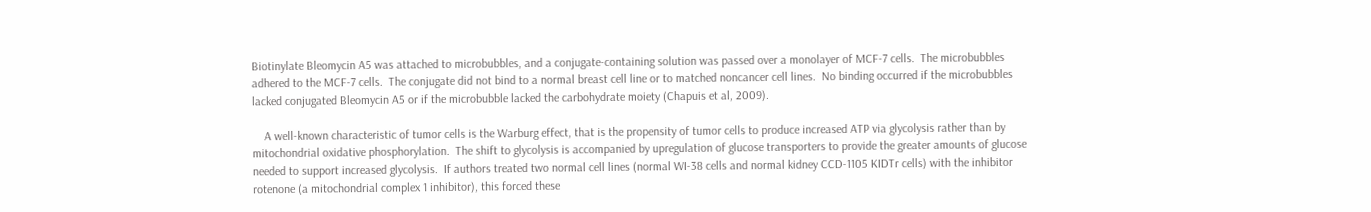Biotinylate Bleomycin A5 was attached to microbubbles, and a conjugate-containing solution was passed over a monolayer of MCF-7 cells.  The microbubbles adhered to the MCF-7 cells.  The conjugate did not bind to a normal breast cell line or to matched noncancer cell lines.  No binding occurred if the microbubbles lacked conjugated Bleomycin A5 or if the microbubble lacked the carbohydrate moiety (Chapuis et al, 2009).

    A well-known characteristic of tumor cells is the Warburg effect, that is the propensity of tumor cells to produce increased ATP via glycolysis rather than by mitochondrial oxidative phosphorylation.  The shift to glycolysis is accompanied by upregulation of glucose transporters to provide the greater amounts of glucose needed to support increased glycolysis.  If authors treated two normal cell lines (normal WI-38 cells and normal kidney CCD-1105 KIDTr cells) with the inhibitor rotenone (a mitochondrial complex 1 inhibitor), this forced these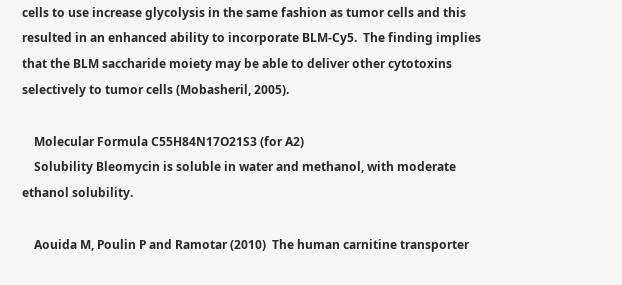cells to use increase glycolysis in the same fashion as tumor cells and this resulted in an enhanced ability to incorporate BLM-Cy5.  The finding implies that the BLM saccharide moiety may be able to deliver other cytotoxins selectively to tumor cells (Mobasheril, 2005).

    Molecular Formula C55H84N17O21S3 (for A2)
    Solubility Bleomycin is soluble in water and methanol, with moderate ethanol solubility.

    Aouida M, Poulin P and Ramotar (2010)  The human carnitine transporter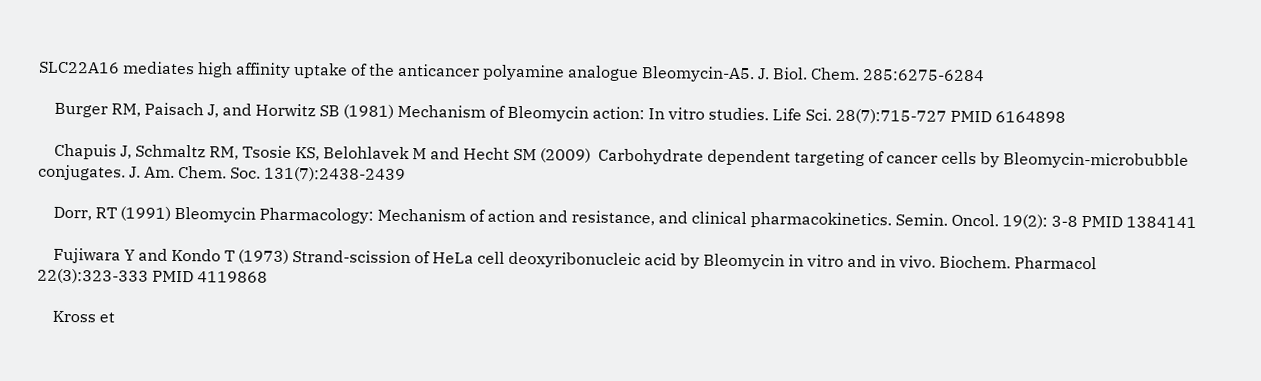SLC22A16 mediates high affinity uptake of the anticancer polyamine analogue Bleomycin-A5. J. Biol. Chem. 285:6275-6284

    Burger RM, Paisach J, and Horwitz SB (1981) Mechanism of Bleomycin action: In vitro studies. Life Sci. 28(7):715-727 PMID 6164898

    Chapuis J, Schmaltz RM, Tsosie KS, Belohlavek M and Hecht SM (2009)  Carbohydrate dependent targeting of cancer cells by Bleomycin-microbubble conjugates. J. Am. Chem. Soc. 131(7):2438-2439

    Dorr, RT (1991) Bleomycin Pharmacology: Mechanism of action and resistance, and clinical pharmacokinetics. Semin. Oncol. 19(2): 3-8 PMID 1384141

    Fujiwara Y and Kondo T (1973) Strand-scission of HeLa cell deoxyribonucleic acid by Bleomycin in vitro and in vivo. Biochem. Pharmacol 22(3):323-333 PMID 4119868

    Kross et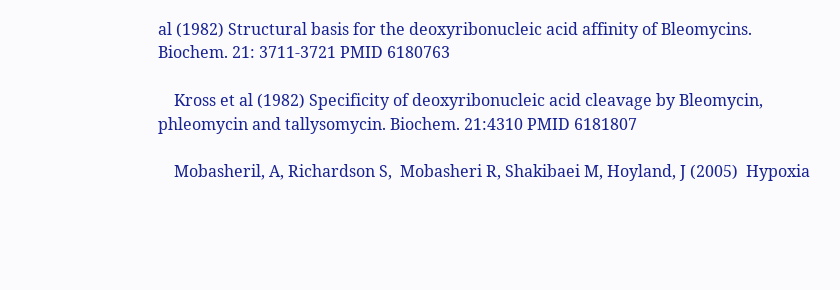al (1982) Structural basis for the deoxyribonucleic acid affinity of Bleomycins. Biochem. 21: 3711-3721 PMID 6180763

    Kross et al (1982) Specificity of deoxyribonucleic acid cleavage by Bleomycin, phleomycin and tallysomycin. Biochem. 21:4310 PMID 6181807

    Mobasheril, A, Richardson S,  Mobasheri R, Shakibaei M, Hoyland, J (2005)  Hypoxia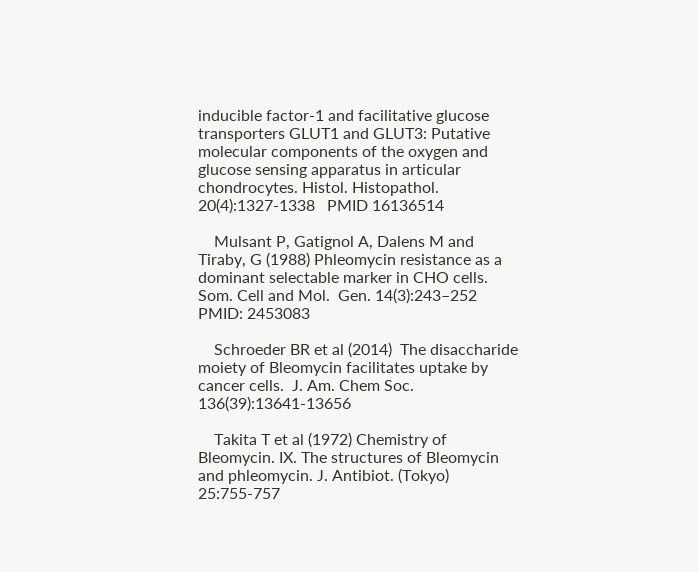inducible factor-1 and facilitative glucose transporters GLUT1 and GLUT3: Putative molecular components of the oxygen and glucose sensing apparatus in articular chondrocytes. Histol. Histopathol.  20(4):1327-1338   PMID 16136514

    Mulsant P, Gatignol A, Dalens M and Tiraby, G (1988) Phleomycin resistance as a dominant selectable marker in CHO cells. Som. Cell and Mol.  Gen. 14(3):243–252  PMID: 2453083

    Schroeder BR et al (2014)  The disaccharide moiety of Bleomycin facilitates uptake by cancer cells.  J. Am. Chem Soc. 136(39):13641-13656

    Takita T et al (1972) Chemistry of Bleomycin. IX. The structures of Bleomycin and phleomycin. J. Antibiot. (Tokyo) 25:755-757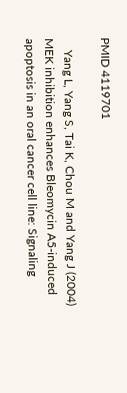PMID 4119701

    Yang L, Yang S, Tai K, Chou M and Yang J (2004)  MEK inhibition enhances Bleomycin A5-induced apoptosis in an oral cancer cell line: Signaling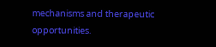mechanisms and therapeutic opportunities.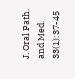J. Oral Path. and Med. 33(1):37-45